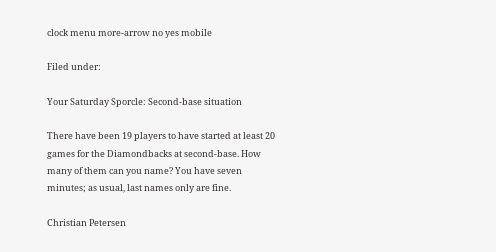clock menu more-arrow no yes mobile

Filed under:

Your Saturday Sporcle: Second-base situation

There have been 19 players to have started at least 20 games for the Diamondbacks at second-base. How many of them can you name? You have seven minutes; as usual, last names only are fine.

Christian Petersen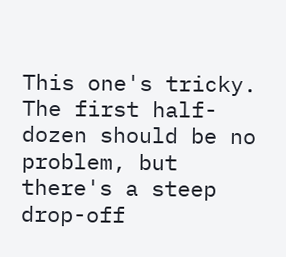This one's tricky. The first half-dozen should be no problem, but there's a steep drop-off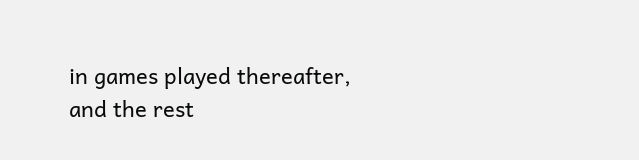in games played thereafter, and the rest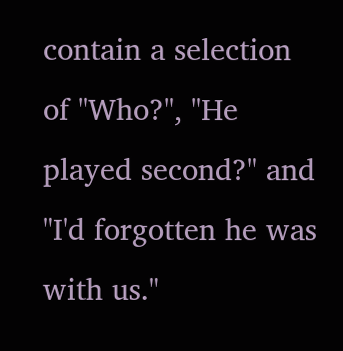contain a selection of "Who?", "He played second?" and "I'd forgotten he was with us."